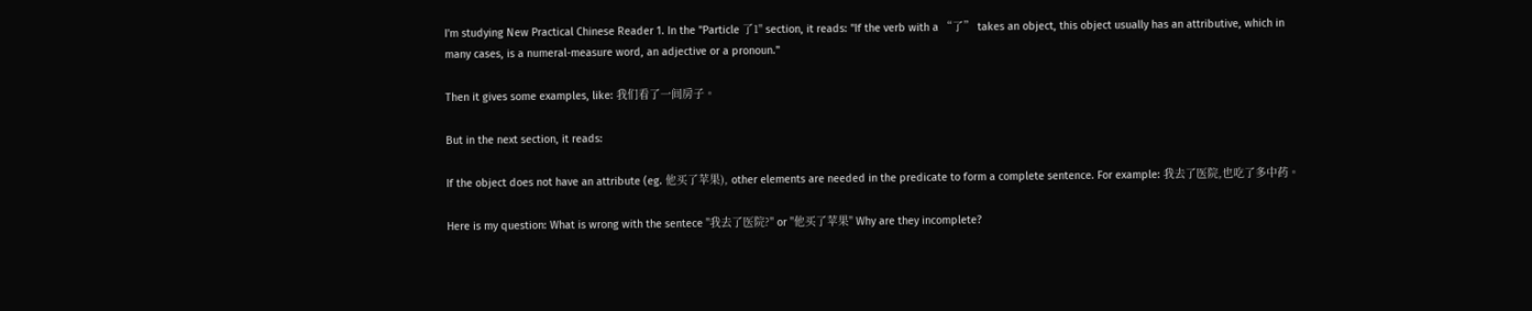I'm studying New Practical Chinese Reader 1. In the "Particle 了1" section, it reads: "If the verb with a “了” takes an object, this object usually has an attributive, which in many cases, is a numeral-measure word, an adjective or a pronoun."

Then it gives some examples, like: 我们看了一间房子。

But in the next section, it reads:

If the object does not have an attribute (eg. 他买了苹果), other elements are needed in the predicate to form a complete sentence. For example: 我去了医院,也吃了多中药。

Here is my question: What is wrong with the sentece "我去了医院?" or "他买了苹果" Why are they incomplete?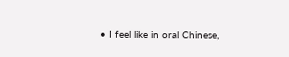• I feel like in oral Chinese,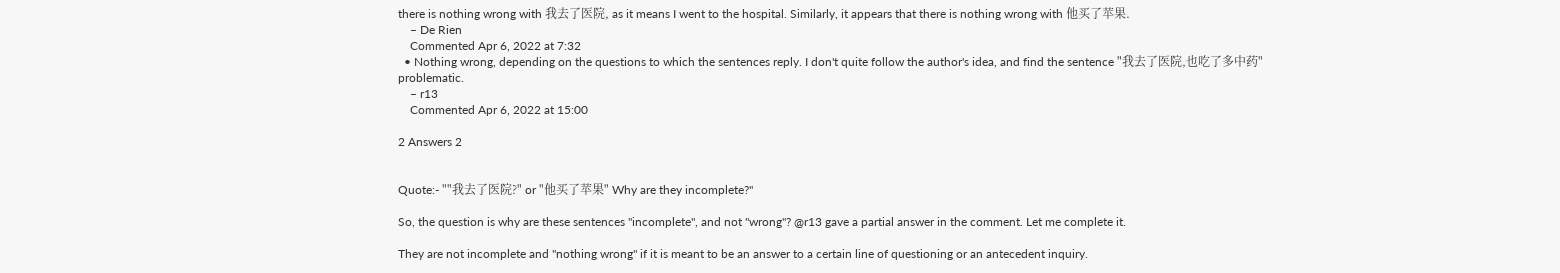there is nothing wrong with 我去了医院, as it means I went to the hospital. Similarly, it appears that there is nothing wrong with 他买了苹果.
    – De Rien
    Commented Apr 6, 2022 at 7:32
  • Nothing wrong, depending on the questions to which the sentences reply. I don't quite follow the author's idea, and find the sentence "我去了医院,也吃了多中药" problematic.
    – r13
    Commented Apr 6, 2022 at 15:00

2 Answers 2


Quote:- ""我去了医院?" or "他买了苹果" Why are they incomplete?"

So, the question is why are these sentences "incomplete", and not "wrong"? @r13 gave a partial answer in the comment. Let me complete it.

They are not incomplete and "nothing wrong" if it is meant to be an answer to a certain line of questioning or an antecedent inquiry.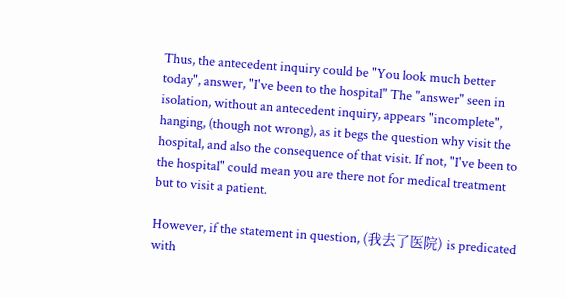Thus, the antecedent inquiry could be "You look much better today", answer, "I've been to the hospital" The "answer" seen in isolation, without an antecedent inquiry, appears "incomplete", hanging, (though not wrong), as it begs the question why visit the hospital, and also the consequence of that visit. If not, "I've been to the hospital" could mean you are there not for medical treatment but to visit a patient.

However, if the statement in question, (我去了医院) is predicated with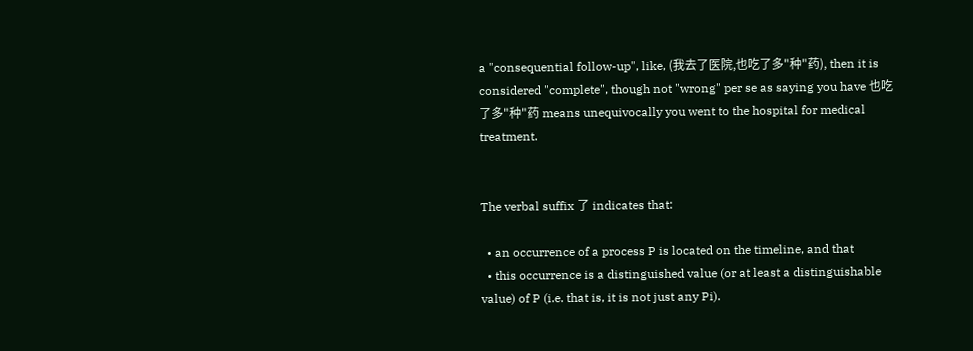a "consequential follow-up", like, (我去了医院,也吃了多"种"药), then it is considered "complete", though not "wrong" per se as saying you have 也吃了多"种"药 means unequivocally you went to the hospital for medical treatment.


The verbal suffix 了 indicates that:

  • an occurrence of a process P is located on the timeline, and that
  • this occurrence is a distinguished value (or at least a distinguishable value) of P (i.e. that is, it is not just any Pi).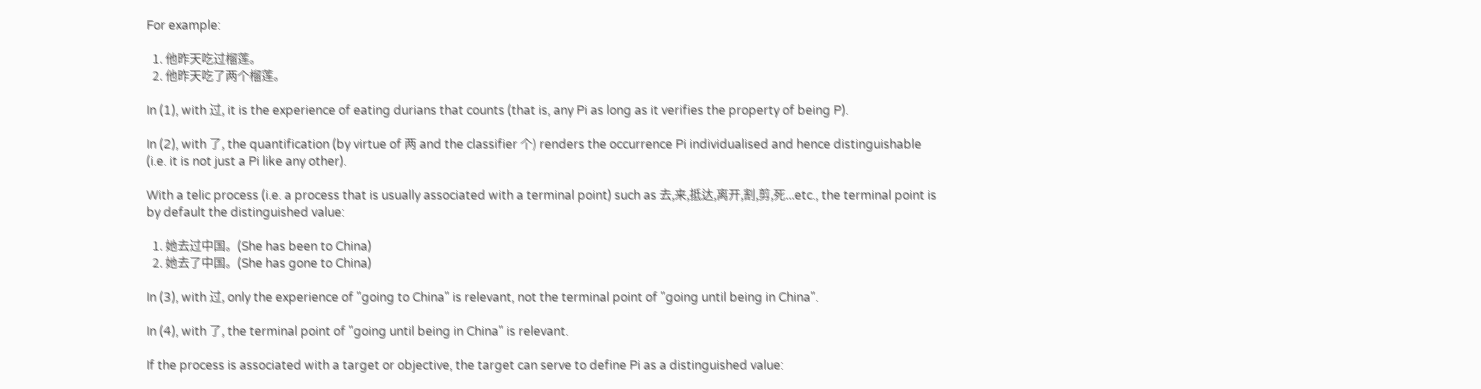For example:

  1. 他昨天吃过榴莲。
  2. 他昨天吃了两个榴莲。

In (1), with 过, it is the experience of eating durians that counts (that is, any Pi as long as it verifies the property of being P).

In (2), with 了, the quantification (by virtue of 两 and the classifier 个) renders the occurrence Pi individualised and hence distinguishable (i.e. it is not just a Pi like any other).

With a telic process (i.e. a process that is usually associated with a terminal point) such as 去,来,抵达,离开,割,剪,死...etc., the terminal point is by default the distinguished value:

  1. 她去过中国。(She has been to China)
  2. 她去了中国。(She has gone to China)

In (3), with 过, only the experience of "going to China" is relevant, not the terminal point of "going until being in China".

In (4), with 了, the terminal point of "going until being in China" is relevant.

If the process is associated with a target or objective, the target can serve to define Pi as a distinguished value: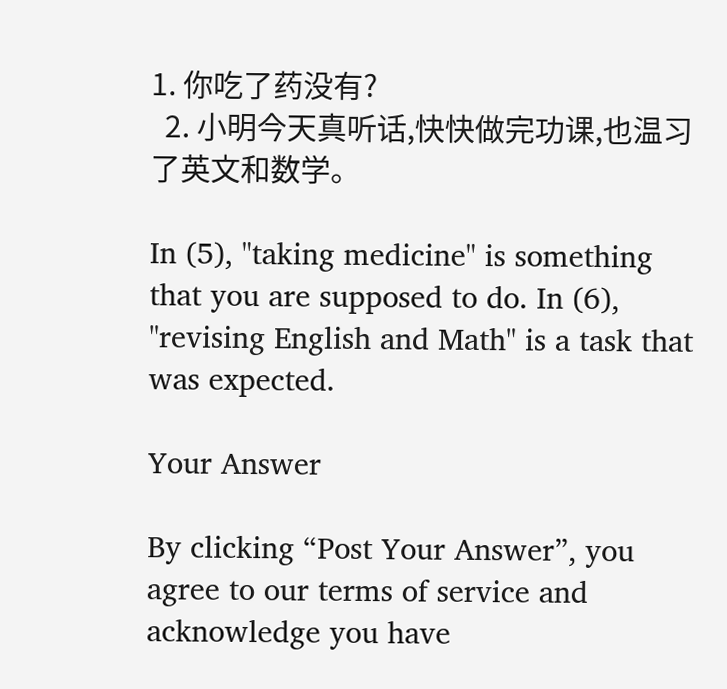1. 你吃了药没有?
  2. 小明今天真听话,快快做完功课,也温习了英文和数学。

In (5), "taking medicine" is something that you are supposed to do. In (6), "revising English and Math" is a task that was expected.

Your Answer

By clicking “Post Your Answer”, you agree to our terms of service and acknowledge you have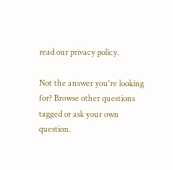read our privacy policy.

Not the answer you're looking for? Browse other questions tagged or ask your own question.